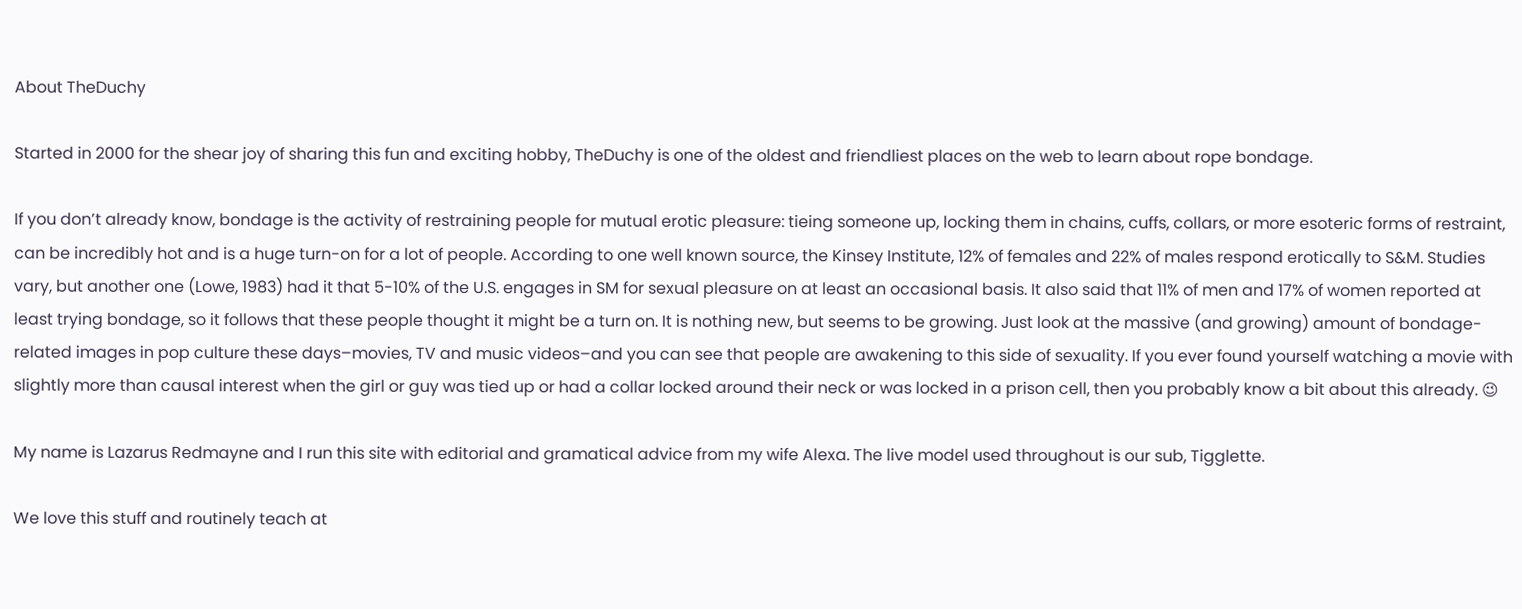About TheDuchy

Started in 2000 for the shear joy of sharing this fun and exciting hobby, TheDuchy is one of the oldest and friendliest places on the web to learn about rope bondage.

If you don’t already know, bondage is the activity of restraining people for mutual erotic pleasure: tieing someone up, locking them in chains, cuffs, collars, or more esoteric forms of restraint, can be incredibly hot and is a huge turn-on for a lot of people. According to one well known source, the Kinsey Institute, 12% of females and 22% of males respond erotically to S&M. Studies vary, but another one (Lowe, 1983) had it that 5-10% of the U.S. engages in SM for sexual pleasure on at least an occasional basis. It also said that 11% of men and 17% of women reported at least trying bondage, so it follows that these people thought it might be a turn on. It is nothing new, but seems to be growing. Just look at the massive (and growing) amount of bondage-related images in pop culture these days–movies, TV and music videos–and you can see that people are awakening to this side of sexuality. If you ever found yourself watching a movie with slightly more than causal interest when the girl or guy was tied up or had a collar locked around their neck or was locked in a prison cell, then you probably know a bit about this already. 😉

My name is Lazarus Redmayne and I run this site with editorial and gramatical advice from my wife Alexa. The live model used throughout is our sub, Tigglette.

We love this stuff and routinely teach at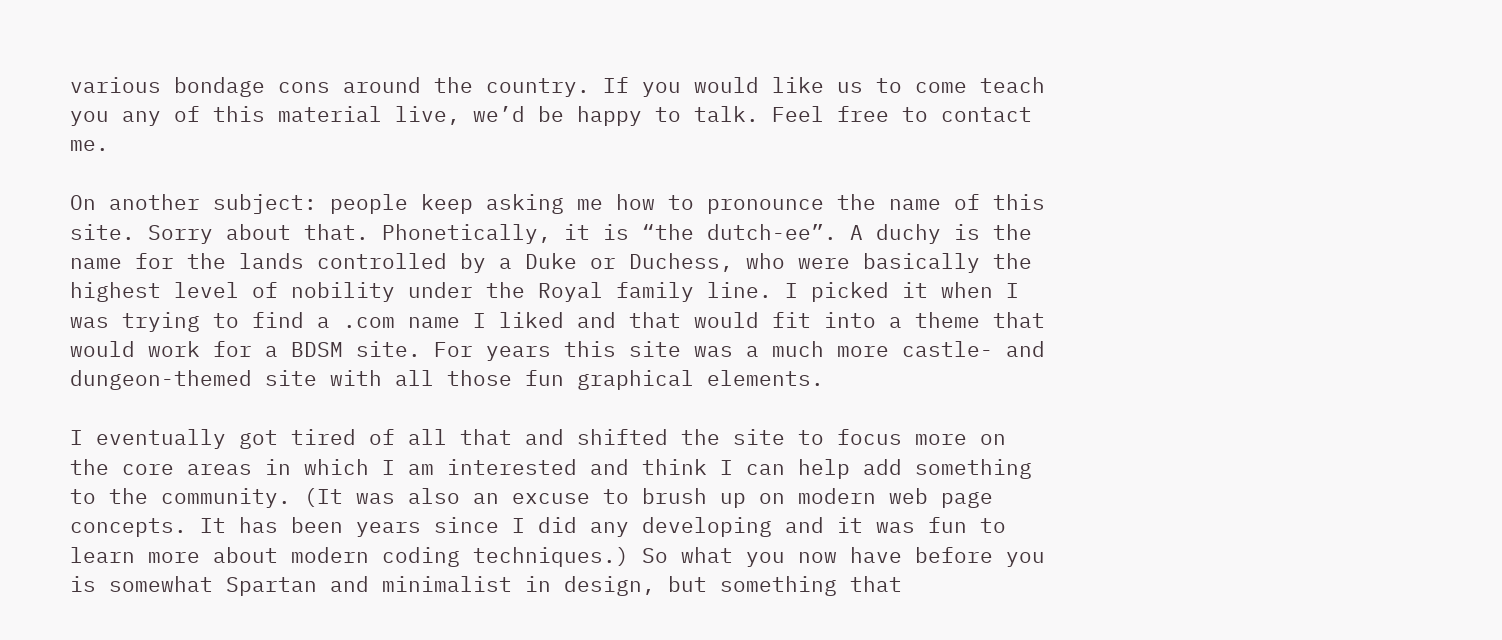various bondage cons around the country. If you would like us to come teach you any of this material live, we’d be happy to talk. Feel free to contact me.

On another subject: people keep asking me how to pronounce the name of this site. Sorry about that. Phonetically, it is “the dutch-ee”. A duchy is the name for the lands controlled by a Duke or Duchess, who were basically the highest level of nobility under the Royal family line. I picked it when I was trying to find a .com name I liked and that would fit into a theme that would work for a BDSM site. For years this site was a much more castle- and dungeon-themed site with all those fun graphical elements.

I eventually got tired of all that and shifted the site to focus more on the core areas in which I am interested and think I can help add something to the community. (It was also an excuse to brush up on modern web page concepts. It has been years since I did any developing and it was fun to learn more about modern coding techniques.) So what you now have before you is somewhat Spartan and minimalist in design, but something that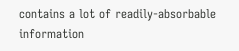contains a lot of readily-absorbable information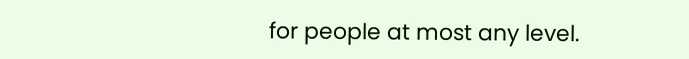for people at most any level.